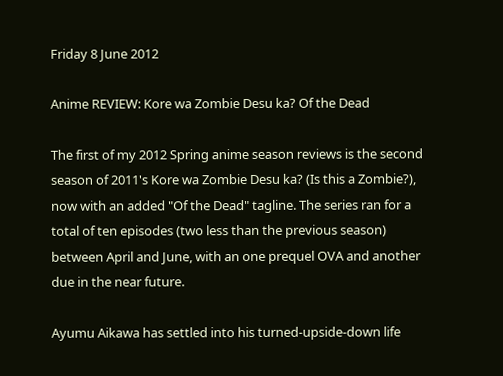Friday 8 June 2012

Anime REVIEW: Kore wa Zombie Desu ka? Of the Dead

The first of my 2012 Spring anime season reviews is the second season of 2011's Kore wa Zombie Desu ka? (Is this a Zombie?), now with an added "Of the Dead" tagline. The series ran for a total of ten episodes (two less than the previous season) between April and June, with an one prequel OVA and another due in the near future.

Ayumu Aikawa has settled into his turned-upside-down life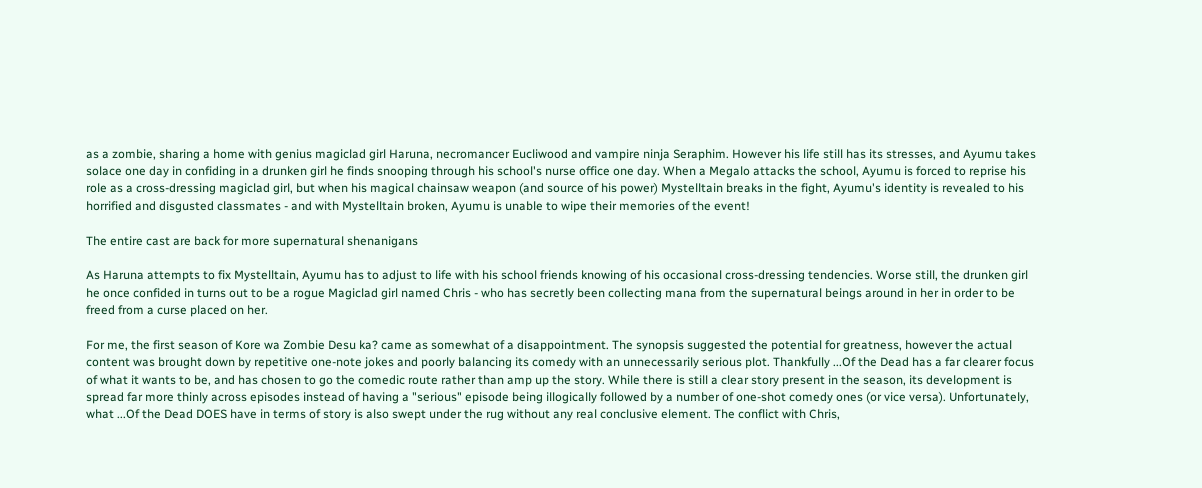as a zombie, sharing a home with genius magiclad girl Haruna, necromancer Eucliwood and vampire ninja Seraphim. However his life still has its stresses, and Ayumu takes solace one day in confiding in a drunken girl he finds snooping through his school's nurse office one day. When a Megalo attacks the school, Ayumu is forced to reprise his role as a cross-dressing magiclad girl, but when his magical chainsaw weapon (and source of his power) Mystelltain breaks in the fight, Ayumu's identity is revealed to his horrified and disgusted classmates - and with Mystelltain broken, Ayumu is unable to wipe their memories of the event!

The entire cast are back for more supernatural shenanigans

As Haruna attempts to fix Mystelltain, Ayumu has to adjust to life with his school friends knowing of his occasional cross-dressing tendencies. Worse still, the drunken girl he once confided in turns out to be a rogue Magiclad girl named Chris - who has secretly been collecting mana from the supernatural beings around in her in order to be freed from a curse placed on her.

For me, the first season of Kore wa Zombie Desu ka? came as somewhat of a disappointment. The synopsis suggested the potential for greatness, however the actual content was brought down by repetitive one-note jokes and poorly balancing its comedy with an unnecessarily serious plot. Thankfully ...Of the Dead has a far clearer focus of what it wants to be, and has chosen to go the comedic route rather than amp up the story. While there is still a clear story present in the season, its development is spread far more thinly across episodes instead of having a "serious" episode being illogically followed by a number of one-shot comedy ones (or vice versa). Unfortunately, what ...Of the Dead DOES have in terms of story is also swept under the rug without any real conclusive element. The conflict with Chris,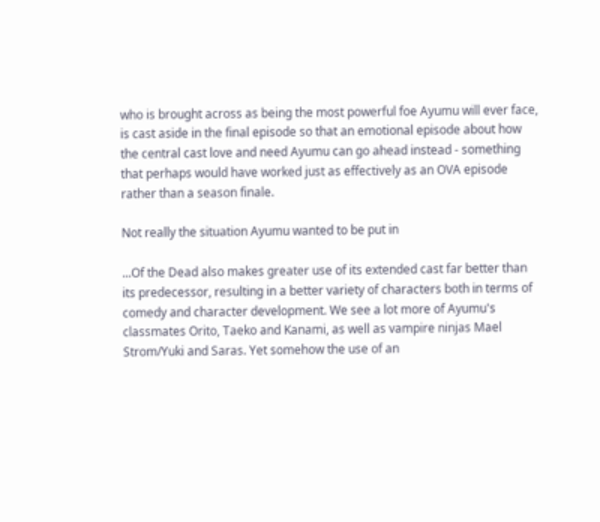who is brought across as being the most powerful foe Ayumu will ever face, is cast aside in the final episode so that an emotional episode about how the central cast love and need Ayumu can go ahead instead - something that perhaps would have worked just as effectively as an OVA episode rather than a season finale.

Not really the situation Ayumu wanted to be put in

...Of the Dead also makes greater use of its extended cast far better than its predecessor, resulting in a better variety of characters both in terms of comedy and character development. We see a lot more of Ayumu's classmates Orito, Taeko and Kanami, as well as vampire ninjas Mael Strom/Yuki and Saras. Yet somehow the use of an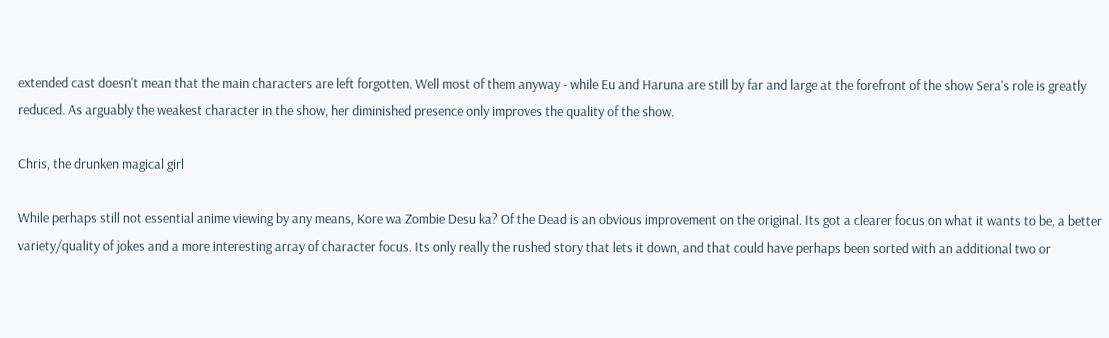extended cast doesn't mean that the main characters are left forgotten. Well most of them anyway - while Eu and Haruna are still by far and large at the forefront of the show Sera's role is greatly reduced. As arguably the weakest character in the show, her diminished presence only improves the quality of the show.

Chris, the drunken magical girl

While perhaps still not essential anime viewing by any means, Kore wa Zombie Desu ka? Of the Dead is an obvious improvement on the original. Its got a clearer focus on what it wants to be, a better variety/quality of jokes and a more interesting array of character focus. Its only really the rushed story that lets it down, and that could have perhaps been sorted with an additional two or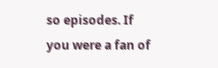so episodes. If you were a fan of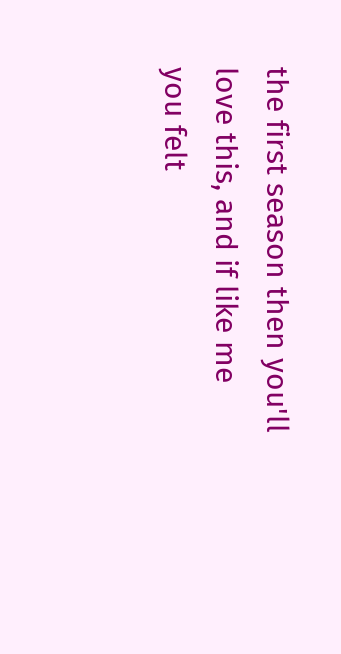the first season then you'll love this, and if like me you felt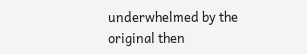underwhelmed by the original then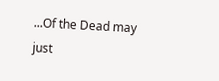...Of the Dead may just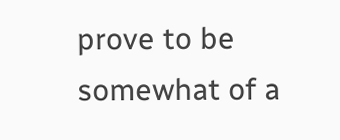prove to be somewhat of a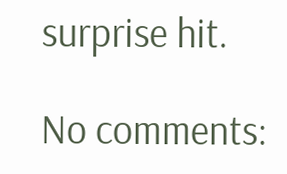surprise hit.

No comments: